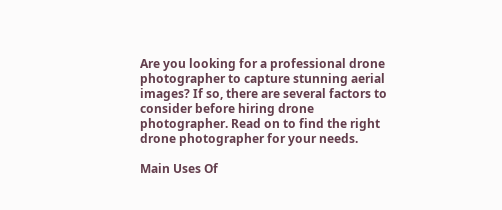Are you looking for a professional drone photographer to capture stunning aerial images? If so, there are several factors to consider before hiring drone photographer. Read on to find the right drone photographer for your needs.

Main Uses Of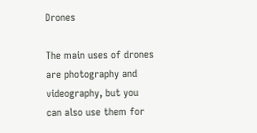Drones

The main uses of drones are photography and videography, but you can also use them for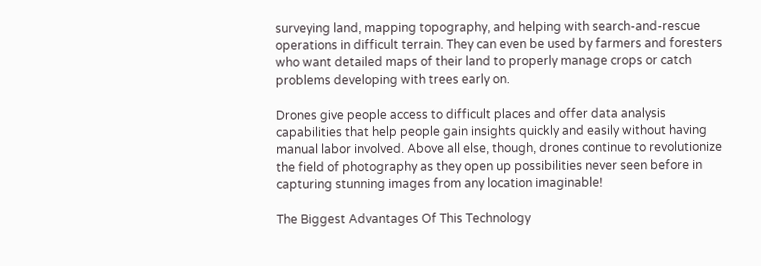surveying land, mapping topography, and helping with search-and-rescue operations in difficult terrain. They can even be used by farmers and foresters who want detailed maps of their land to properly manage crops or catch problems developing with trees early on.

Drones give people access to difficult places and offer data analysis capabilities that help people gain insights quickly and easily without having manual labor involved. Above all else, though, drones continue to revolutionize the field of photography as they open up possibilities never seen before in capturing stunning images from any location imaginable!

The Biggest Advantages Of This Technology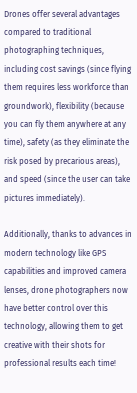Drones offer several advantages compared to traditional photographing techniques, including cost savings (since flying them requires less workforce than groundwork), flexibility (because you can fly them anywhere at any time), safety (as they eliminate the risk posed by precarious areas), and speed (since the user can take pictures immediately).

Additionally, thanks to advances in modern technology like GPS capabilities and improved camera lenses, drone photographers now have better control over this technology, allowing them to get creative with their shots for professional results each time!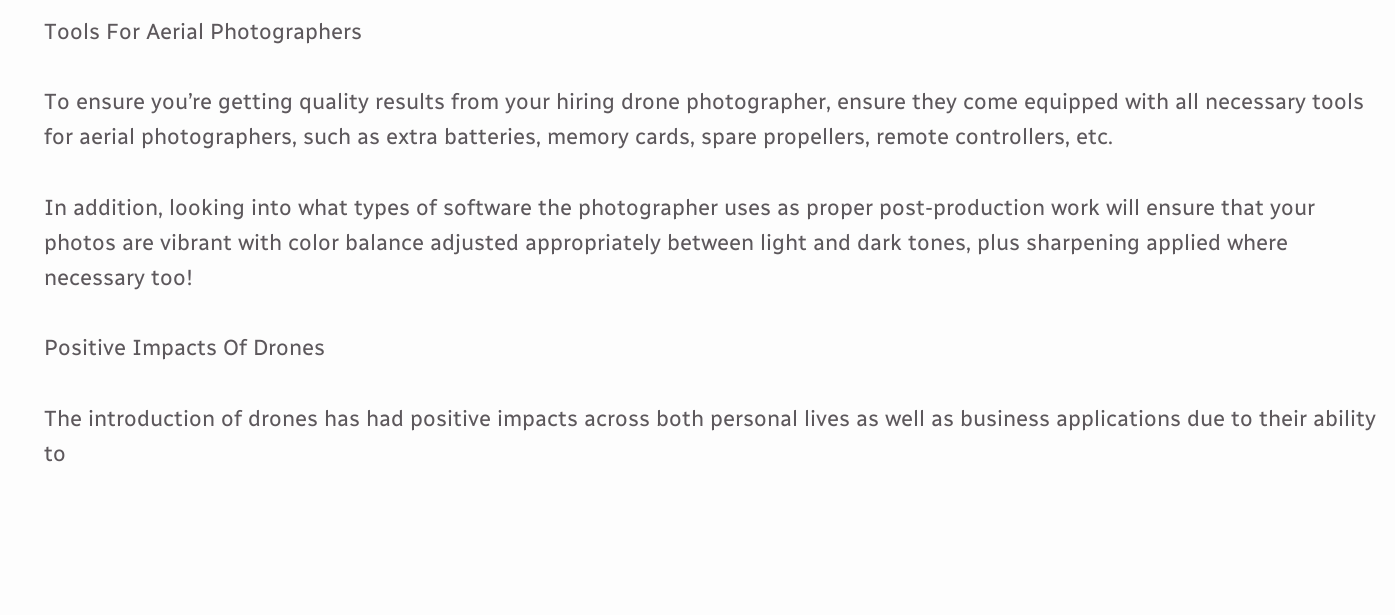Tools For Aerial Photographers

To ensure you’re getting quality results from your hiring drone photographer, ensure they come equipped with all necessary tools for aerial photographers, such as extra batteries, memory cards, spare propellers, remote controllers, etc.

In addition, looking into what types of software the photographer uses as proper post-production work will ensure that your photos are vibrant with color balance adjusted appropriately between light and dark tones, plus sharpening applied where necessary too!

Positive Impacts Of Drones

The introduction of drones has had positive impacts across both personal lives as well as business applications due to their ability to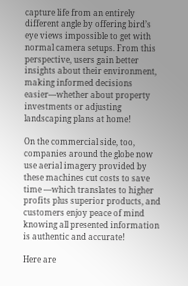capture life from an entirely different angle by offering bird’s eye views impossible to get with normal camera setups. From this perspective, users gain better insights about their environment, making informed decisions easier—whether about property investments or adjusting landscaping plans at home!

On the commercial side, too, companies around the globe now use aerial imagery provided by these machines cut costs to save time —which translates to higher profits plus superior products, and customers enjoy peace of mind knowing all presented information is authentic and accurate!

Here are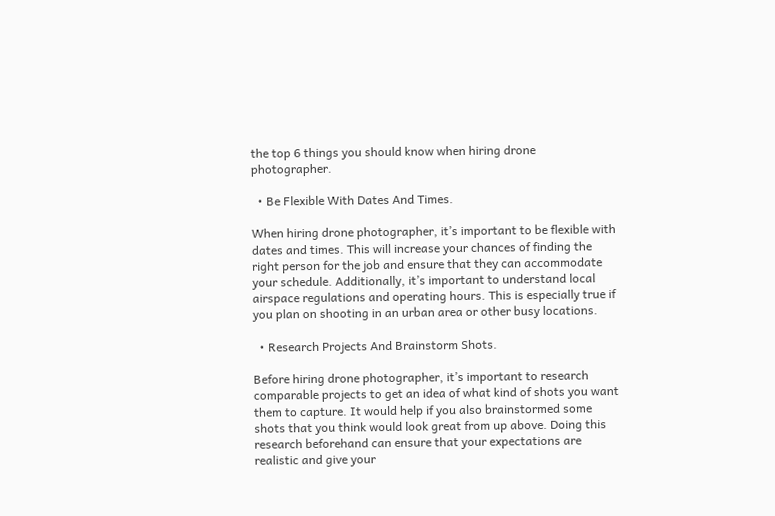the top 6 things you should know when hiring drone photographer.

  • Be Flexible With Dates And Times.

When hiring drone photographer, it’s important to be flexible with dates and times. This will increase your chances of finding the right person for the job and ensure that they can accommodate your schedule. Additionally, it’s important to understand local airspace regulations and operating hours. This is especially true if you plan on shooting in an urban area or other busy locations.

  • Research Projects And Brainstorm Shots.

Before hiring drone photographer, it’s important to research comparable projects to get an idea of what kind of shots you want them to capture. It would help if you also brainstormed some shots that you think would look great from up above. Doing this research beforehand can ensure that your expectations are realistic and give your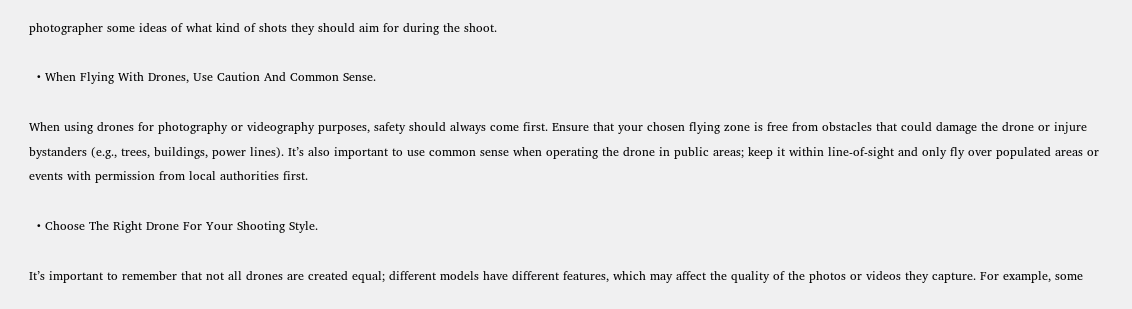photographer some ideas of what kind of shots they should aim for during the shoot.

  • When Flying With Drones, Use Caution And Common Sense.

When using drones for photography or videography purposes, safety should always come first. Ensure that your chosen flying zone is free from obstacles that could damage the drone or injure bystanders (e.g., trees, buildings, power lines). It’s also important to use common sense when operating the drone in public areas; keep it within line-of-sight and only fly over populated areas or events with permission from local authorities first.

  • Choose The Right Drone For Your Shooting Style.

It’s important to remember that not all drones are created equal; different models have different features, which may affect the quality of the photos or videos they capture. For example, some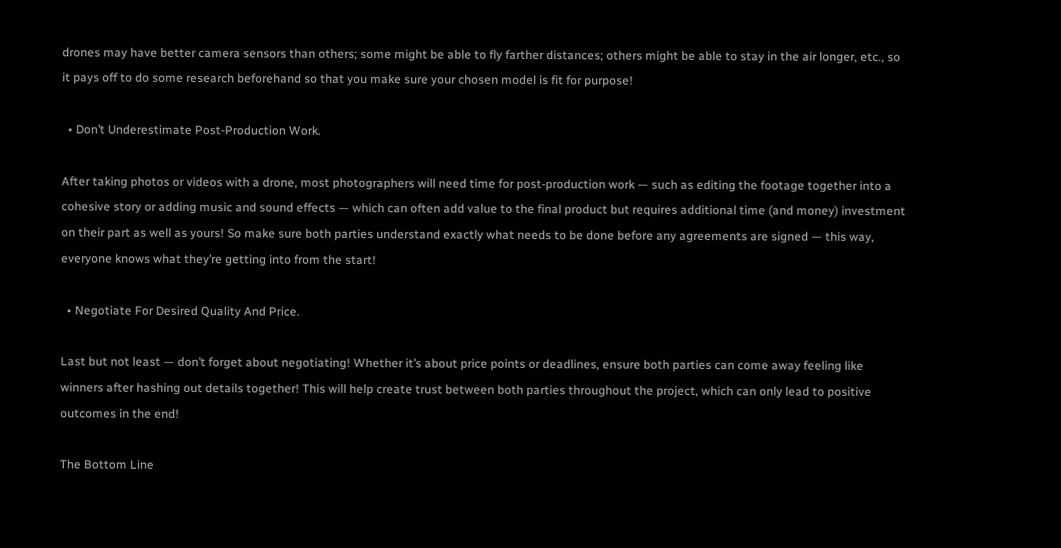drones may have better camera sensors than others; some might be able to fly farther distances; others might be able to stay in the air longer, etc., so it pays off to do some research beforehand so that you make sure your chosen model is fit for purpose!

  • Don’t Underestimate Post-Production Work.

After taking photos or videos with a drone, most photographers will need time for post-production work — such as editing the footage together into a cohesive story or adding music and sound effects — which can often add value to the final product but requires additional time (and money) investment on their part as well as yours! So make sure both parties understand exactly what needs to be done before any agreements are signed — this way, everyone knows what they’re getting into from the start!

  • Negotiate For Desired Quality And Price.

Last but not least — don’t forget about negotiating! Whether it’s about price points or deadlines, ensure both parties can come away feeling like winners after hashing out details together! This will help create trust between both parties throughout the project, which can only lead to positive outcomes in the end!

The Bottom Line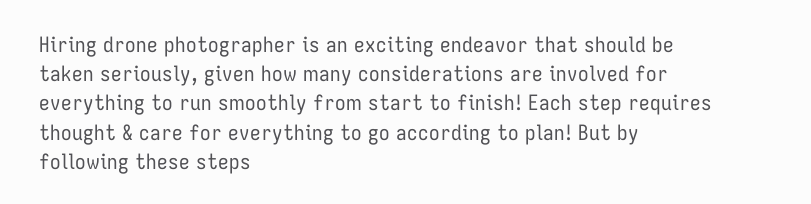Hiring drone photographer is an exciting endeavor that should be taken seriously, given how many considerations are involved for everything to run smoothly from start to finish! Each step requires thought & care for everything to go according to plan! But by following these steps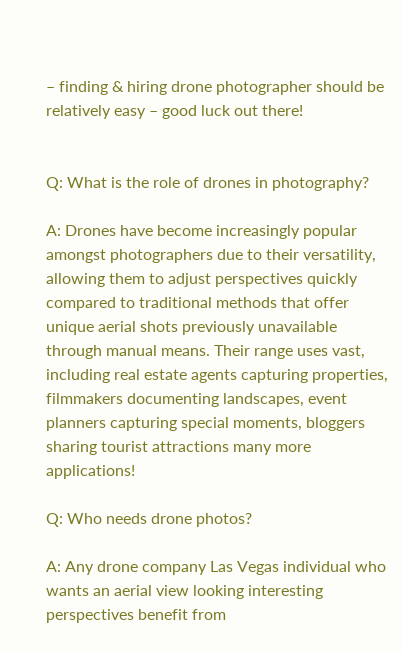– finding & hiring drone photographer should be relatively easy – good luck out there!


Q: What is the role of drones in photography?

A: Drones have become increasingly popular amongst photographers due to their versatility, allowing them to adjust perspectives quickly compared to traditional methods that offer unique aerial shots previously unavailable through manual means. Their range uses vast, including real estate agents capturing properties, filmmakers documenting landscapes, event planners capturing special moments, bloggers sharing tourist attractions many more applications!

Q: Who needs drone photos?

A: Any drone company Las Vegas individual who wants an aerial view looking interesting perspectives benefit from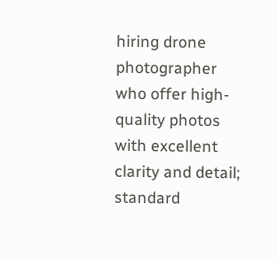hiring drone photographer who offer high-quality photos with excellent clarity and detail; standard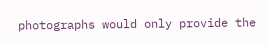photographs would only provide the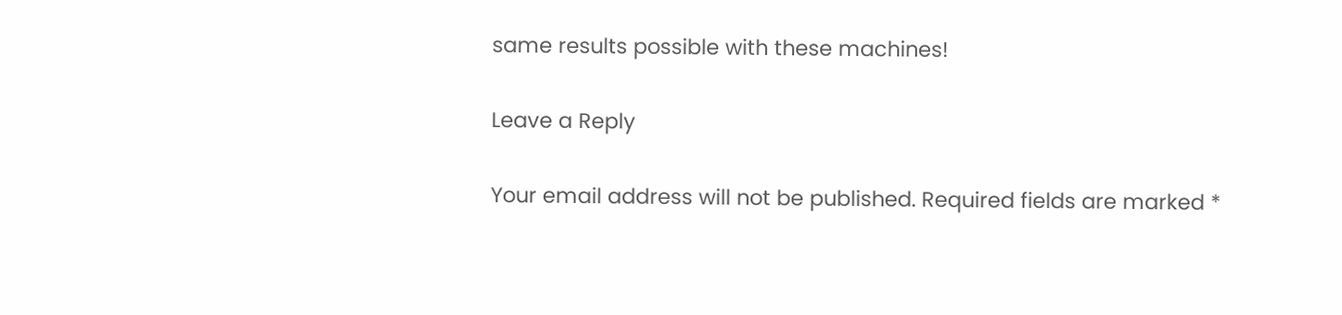same results possible with these machines!

Leave a Reply

Your email address will not be published. Required fields are marked *